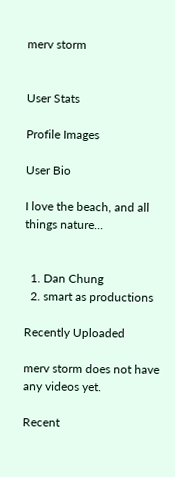merv storm


User Stats

Profile Images

User Bio

I love the beach, and all things nature...


  1. Dan Chung
  2. smart as productions

Recently Uploaded

merv storm does not have any videos yet.

Recent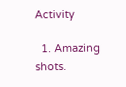Activity

  1. Amazing shots.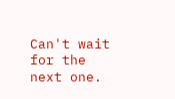Can't wait for the next one.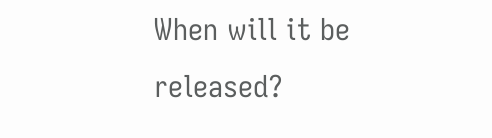When will it be released?